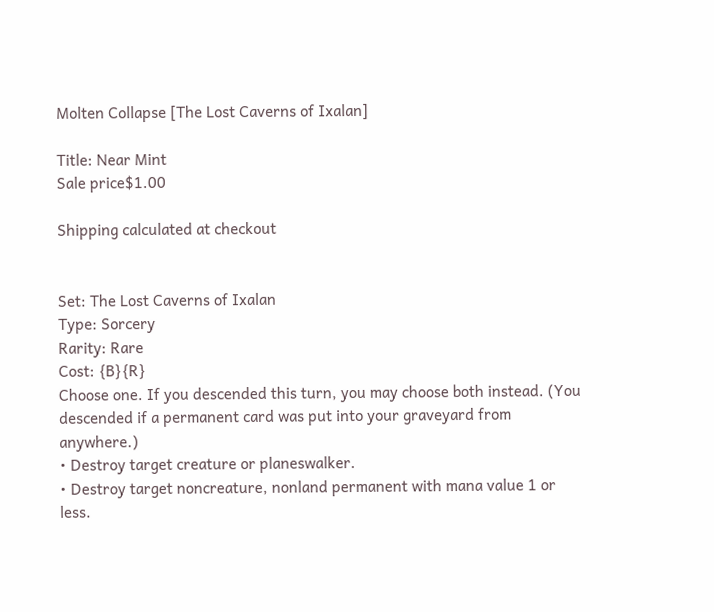Molten Collapse [The Lost Caverns of Ixalan]

Title: Near Mint
Sale price$1.00

Shipping calculated at checkout


Set: The Lost Caverns of Ixalan
Type: Sorcery
Rarity: Rare
Cost: {B}{R}
Choose one. If you descended this turn, you may choose both instead. (You descended if a permanent card was put into your graveyard from anywhere.)
• Destroy target creature or planeswalker.
• Destroy target noncreature, nonland permanent with mana value 1 or less.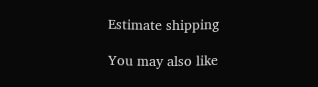Estimate shipping

You may also like